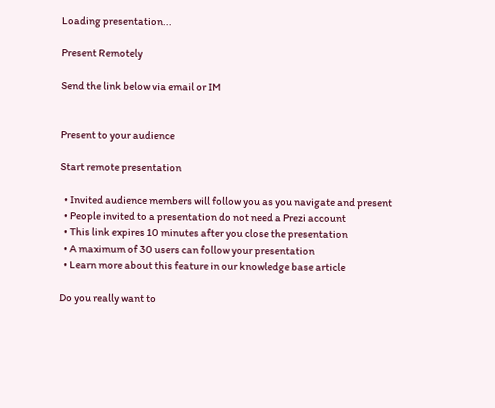Loading presentation...

Present Remotely

Send the link below via email or IM


Present to your audience

Start remote presentation

  • Invited audience members will follow you as you navigate and present
  • People invited to a presentation do not need a Prezi account
  • This link expires 10 minutes after you close the presentation
  • A maximum of 30 users can follow your presentation
  • Learn more about this feature in our knowledge base article

Do you really want to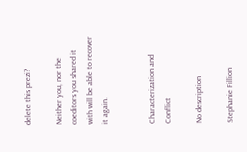delete this prezi?

Neither you, nor the coeditors you shared it with will be able to recover it again.


Characterization and Conflict

No description

Stephanie Fillion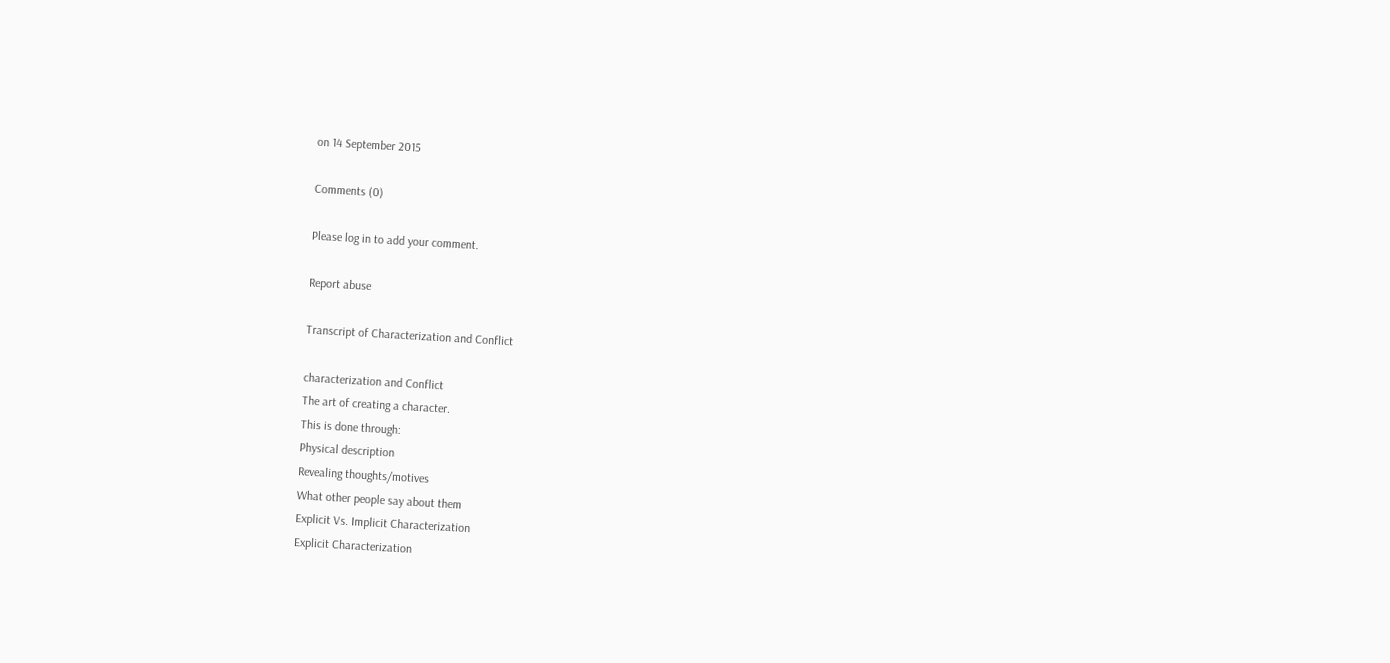on 14 September 2015

Comments (0)

Please log in to add your comment.

Report abuse

Transcript of Characterization and Conflict

characterization and Conflict
The art of creating a character.
This is done through:
Physical description
Revealing thoughts/motives
What other people say about them
Explicit Vs. Implicit Characterization
Explicit Characterization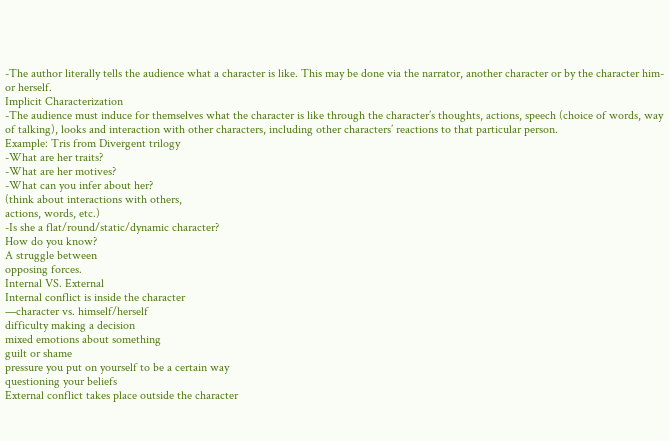-The author literally tells the audience what a character is like. This may be done via the narrator, another character or by the character him- or herself.
Implicit Characterization
-The audience must induce for themselves what the character is like through the character’s thoughts, actions, speech (choice of words, way of talking), looks and interaction with other characters, including other characters’ reactions to that particular person.
Example: Tris from Divergent trilogy
-What are her traits?
-What are her motives?
-What can you infer about her?
(think about interactions with others,
actions, words, etc.)
-Is she a flat/round/static/dynamic character?
How do you know?
A struggle between
opposing forces.
Internal VS. External
Internal conflict is inside the character
—character vs. himself/herself
difficulty making a decision
mixed emotions about something
guilt or shame
pressure you put on yourself to be a certain way
questioning your beliefs
External conflict takes place outside the character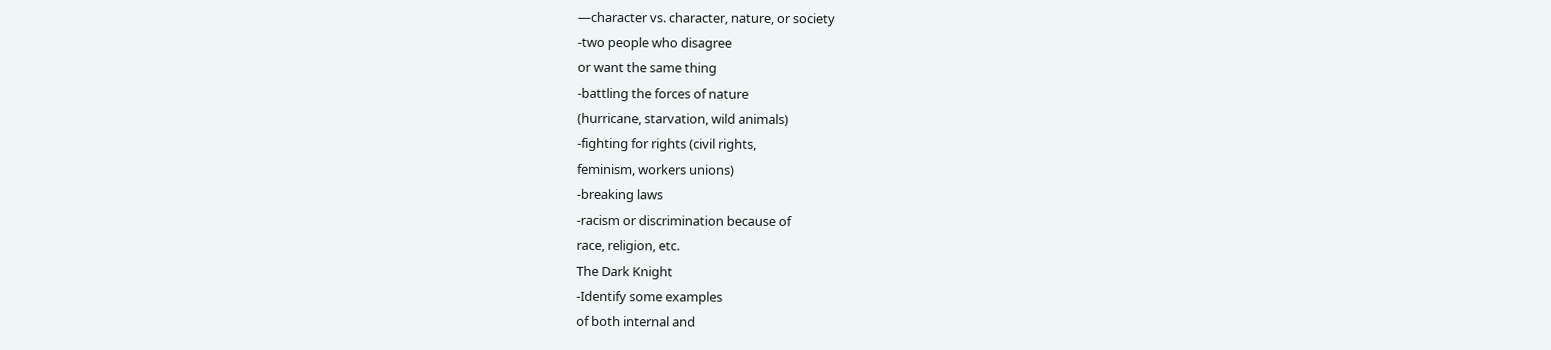—character vs. character, nature, or society
-two people who disagree
or want the same thing
-battling the forces of nature
(hurricane, starvation, wild animals)
-fighting for rights (civil rights,
feminism, workers unions)
-breaking laws
-racism or discrimination because of
race, religion, etc.
The Dark Knight
-Identify some examples
of both internal and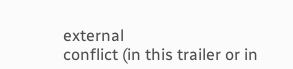external
conflict (in this trailer or in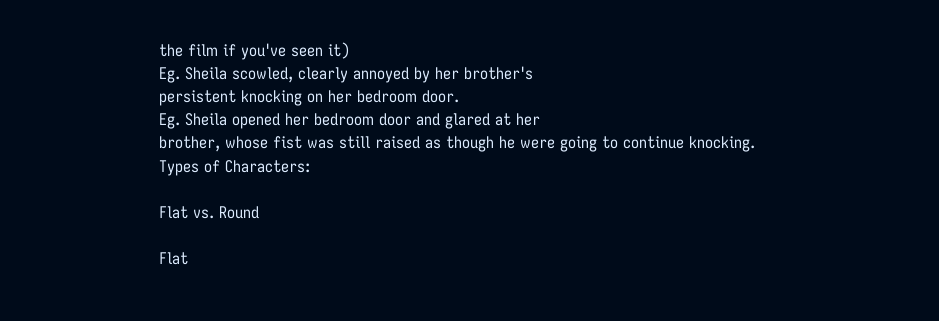the film if you've seen it)
Eg. Sheila scowled, clearly annoyed by her brother's
persistent knocking on her bedroom door.
Eg. Sheila opened her bedroom door and glared at her
brother, whose fist was still raised as though he were going to continue knocking.
Types of Characters:

Flat vs. Round

Flat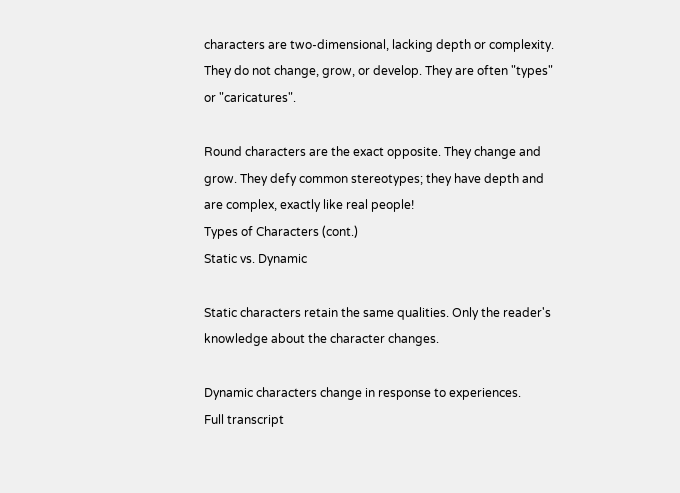characters are two-dimensional, lacking depth or complexity. They do not change, grow, or develop. They are often "types" or "caricatures".

Round characters are the exact opposite. They change and grow. They defy common stereotypes; they have depth and are complex, exactly like real people!
Types of Characters (cont.)
Static vs. Dynamic

Static characters retain the same qualities. Only the reader's knowledge about the character changes.

Dynamic characters change in response to experiences.
Full transcript